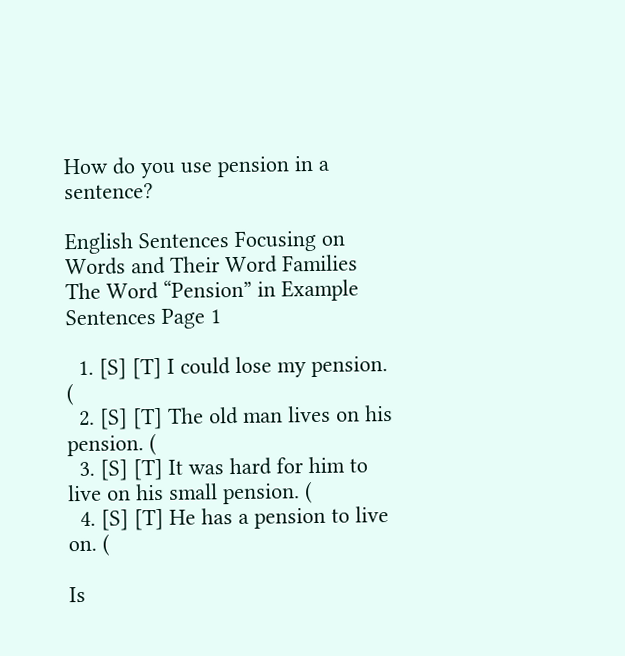How do you use pension in a sentence?

English Sentences Focusing on Words and Their Word Families The Word “Pension” in Example Sentences Page 1

  1. [S] [T] I could lose my pension. (
  2. [S] [T] The old man lives on his pension. (
  3. [S] [T] It was hard for him to live on his small pension. (
  4. [S] [T] He has a pension to live on. (

Is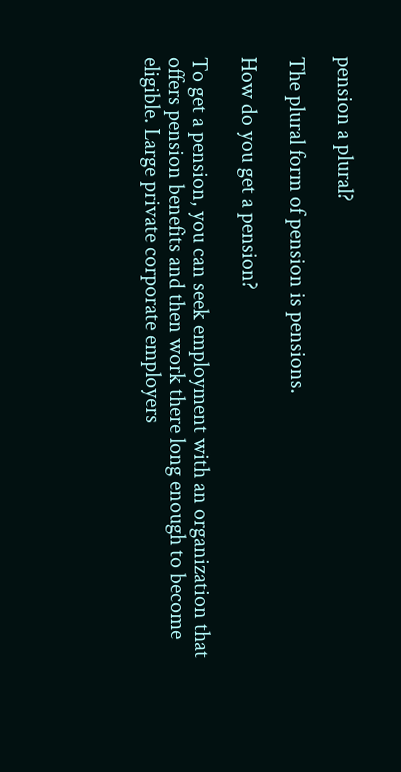pension a plural?

The plural form of pension is pensions.

How do you get a pension?

To get a pension, you can seek employment with an organization that offers pension benefits and then work there long enough to become eligible. Large private corporate employers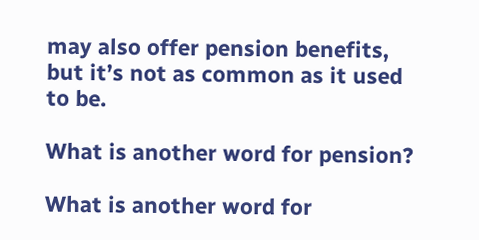may also offer pension benefits, but it’s not as common as it used to be.

What is another word for pension?

What is another word for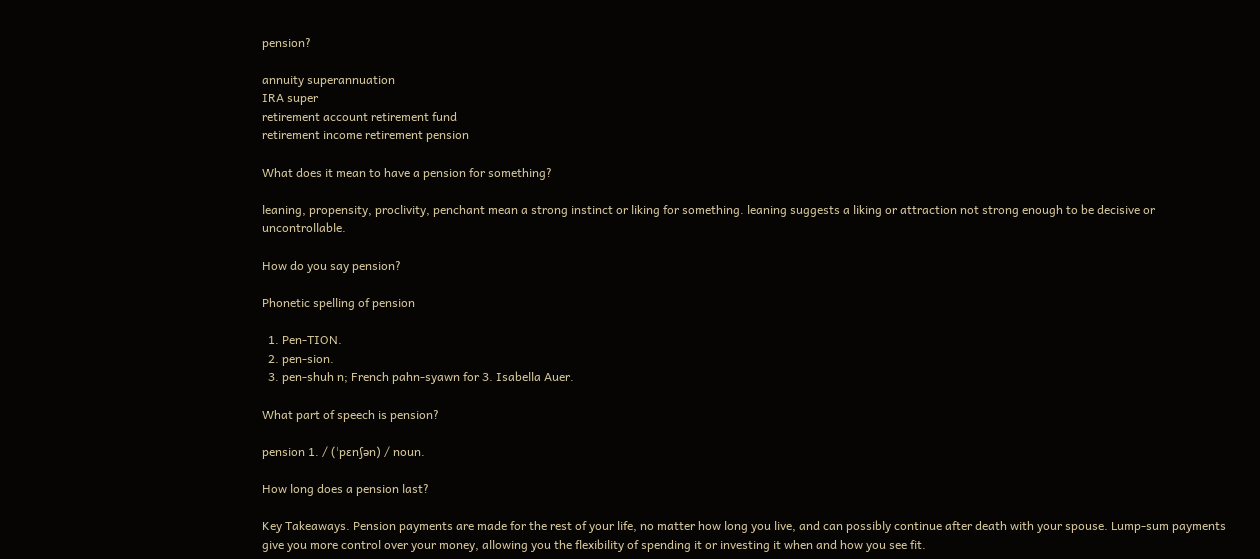pension?

annuity superannuation
IRA super
retirement account retirement fund
retirement income retirement pension

What does it mean to have a pension for something?

leaning, propensity, proclivity, penchant mean a strong instinct or liking for something. leaning suggests a liking or attraction not strong enough to be decisive or uncontrollable.

How do you say pension?

Phonetic spelling of pension

  1. Pen-TION.
  2. pen-sion.
  3. pen-shuh n; French pahn-syawn for 3. Isabella Auer.

What part of speech is pension?

pension 1. / (ˈpɛnʃən) / noun.

How long does a pension last?

Key Takeaways. Pension payments are made for the rest of your life, no matter how long you live, and can possibly continue after death with your spouse. Lump-sum payments give you more control over your money, allowing you the flexibility of spending it or investing it when and how you see fit.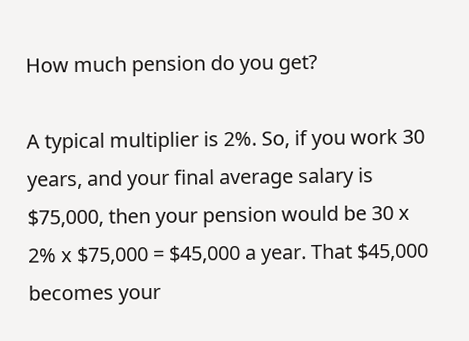How much pension do you get?

A typical multiplier is 2%. So, if you work 30 years, and your final average salary is $75,000, then your pension would be 30 x 2% x $75,000 = $45,000 a year. That $45,000 becomes your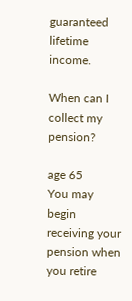guaranteed lifetime income.

When can I collect my pension?

age 65
You may begin receiving your pension when you retire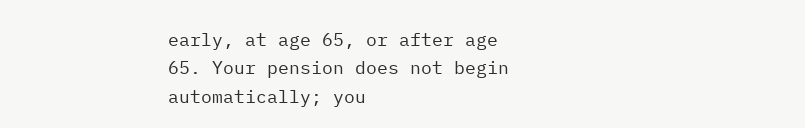early, at age 65, or after age 65. Your pension does not begin automatically; you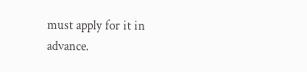must apply for it in advance.